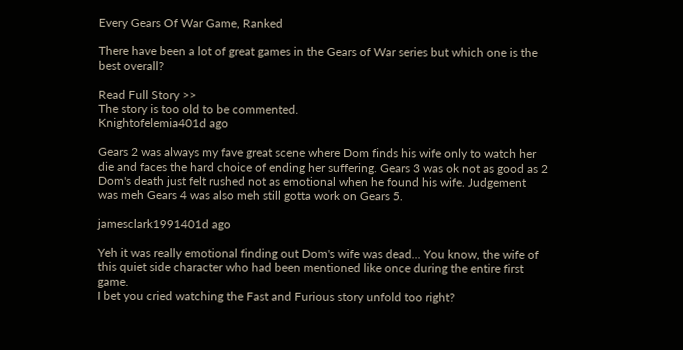Every Gears Of War Game, Ranked

There have been a lot of great games in the Gears of War series but which one is the best overall?

Read Full Story >>
The story is too old to be commented.
Knightofelemia401d ago

Gears 2 was always my fave great scene where Dom finds his wife only to watch her die and faces the hard choice of ending her suffering. Gears 3 was ok not as good as 2 Dom's death just felt rushed not as emotional when he found his wife. Judgement was meh Gears 4 was also meh still gotta work on Gears 5.

jamesclark1991401d ago

Yeh it was really emotional finding out Dom's wife was dead... You know, the wife of this quiet side character who had been mentioned like once during the entire first game.
I bet you cried watching the Fast and Furious story unfold too right?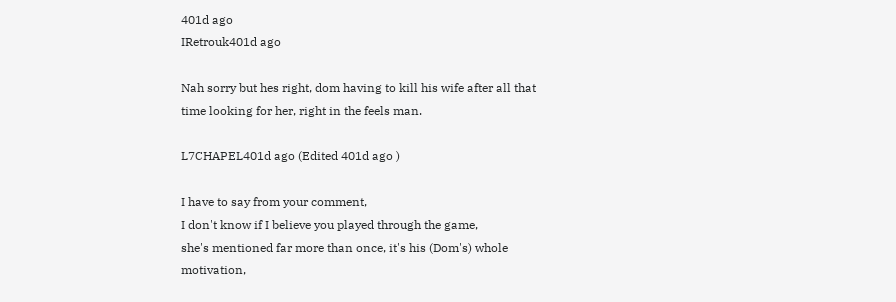401d ago
IRetrouk401d ago

Nah sorry but hes right, dom having to kill his wife after all that time looking for her, right in the feels man.

L7CHAPEL401d ago (Edited 401d ago )

I have to say from your comment,
I don't know if I believe you played through the game,
she's mentioned far more than once, it's his (Dom's) whole motivation,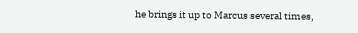he brings it up to Marcus several times,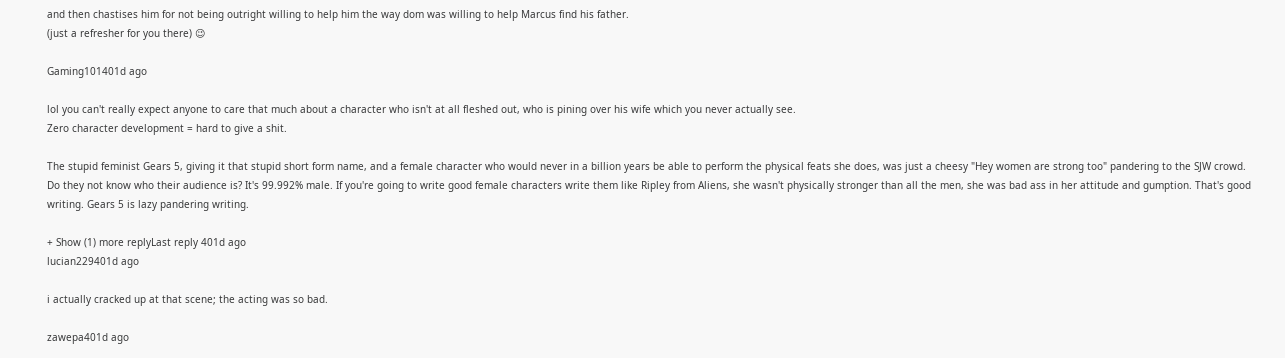and then chastises him for not being outright willing to help him the way dom was willing to help Marcus find his father.
(just a refresher for you there) 😉

Gaming101401d ago

lol you can't really expect anyone to care that much about a character who isn't at all fleshed out, who is pining over his wife which you never actually see.
Zero character development = hard to give a shit.

The stupid feminist Gears 5, giving it that stupid short form name, and a female character who would never in a billion years be able to perform the physical feats she does, was just a cheesy "Hey women are strong too" pandering to the SJW crowd. Do they not know who their audience is? It's 99.992% male. If you're going to write good female characters write them like Ripley from Aliens, she wasn't physically stronger than all the men, she was bad ass in her attitude and gumption. That's good writing. Gears 5 is lazy pandering writing.

+ Show (1) more replyLast reply 401d ago
lucian229401d ago

i actually cracked up at that scene; the acting was so bad.

zawepa401d ago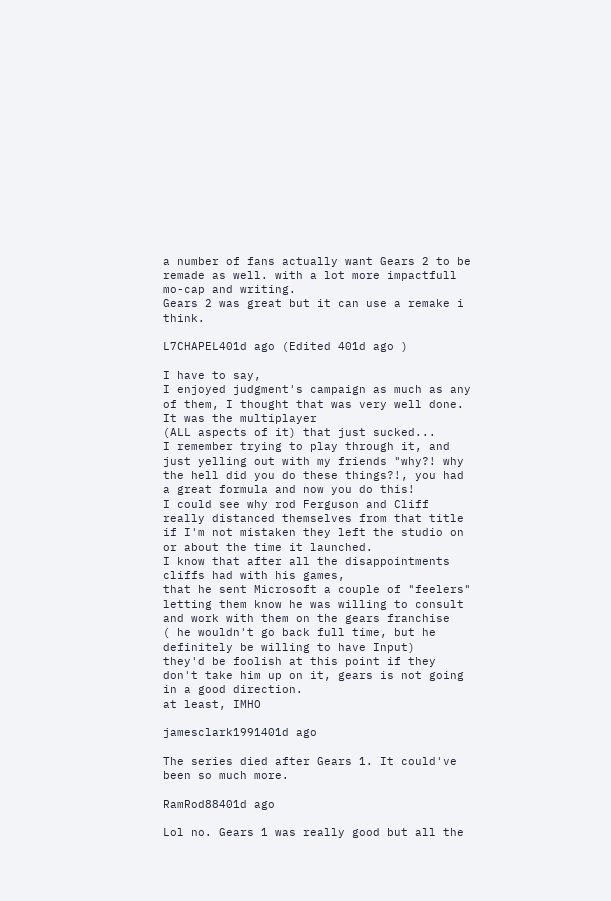a number of fans actually want Gears 2 to be remade as well. with a lot more impactfull mo-cap and writing.
Gears 2 was great but it can use a remake i think.

L7CHAPEL401d ago (Edited 401d ago )

I have to say,
I enjoyed judgment's campaign as much as any of them, I thought that was very well done.
It was the multiplayer
(ALL aspects of it) that just sucked...
I remember trying to play through it, and just yelling out with my friends "why?! why the hell did you do these things?!, you had a great formula and now you do this!
I could see why rod Ferguson and Cliff really distanced themselves from that title
if I'm not mistaken they left the studio on or about the time it launched.
I know that after all the disappointments cliffs had with his games,
that he sent Microsoft a couple of "feelers" letting them know he was willing to consult and work with them on the gears franchise
( he wouldn't go back full time, but he definitely be willing to have Input)
they'd be foolish at this point if they don't take him up on it, gears is not going in a good direction.
at least, IMHO

jamesclark1991401d ago

The series died after Gears 1. It could've been so much more.

RamRod88401d ago

Lol no. Gears 1 was really good but all the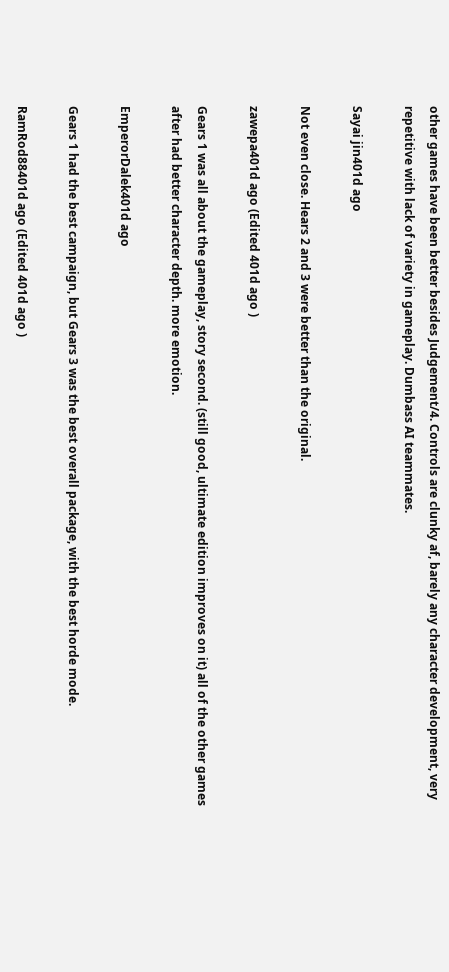other games have been better besides Judgement/4. Controls are clunky af, barely any character development, very repetitive with lack of variety in gameplay. Dumbass AI teammates.

Sayai jin401d ago

Not even close. Hears 2 and 3 were better than the original.

zawepa401d ago (Edited 401d ago )

Gears 1 was all about the gameplay, story second. (still good, ultimate edition improves on it) all of the other games after had better character depth. more emotion.

EmperorDalek401d ago

Gears 1 had the best campaign, but Gears 3 was the best overall package, with the best horde mode.

RamRod88401d ago (Edited 401d ago )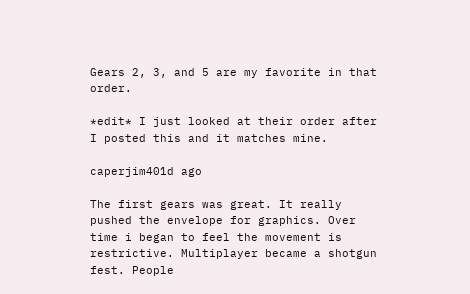Gears 2, 3, and 5 are my favorite in that order.

*edit* I just looked at their order after I posted this and it matches mine.

caperjim401d ago

The first gears was great. It really pushed the envelope for graphics. Over time i began to feel the movement is restrictive. Multiplayer became a shotgun fest. People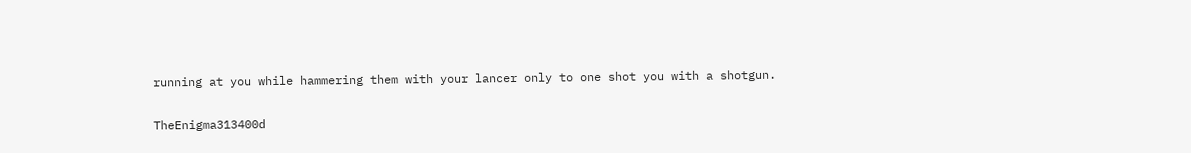running at you while hammering them with your lancer only to one shot you with a shotgun.

TheEnigma313400d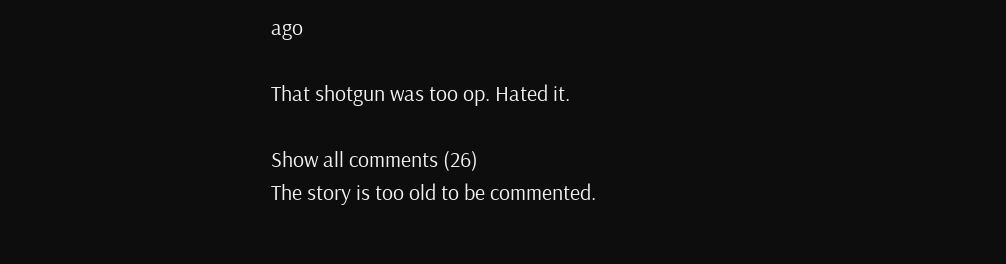ago

That shotgun was too op. Hated it.

Show all comments (26)
The story is too old to be commented.